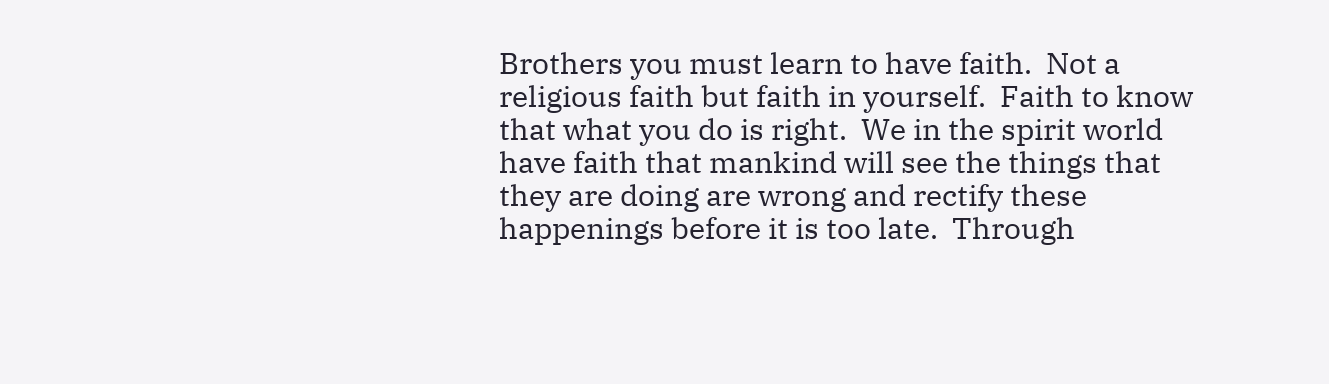Brothers you must learn to have faith.  Not a religious faith but faith in yourself.  Faith to know that what you do is right.  We in the spirit world have faith that mankind will see the things that they are doing are wrong and rectify these happenings before it is too late.  Through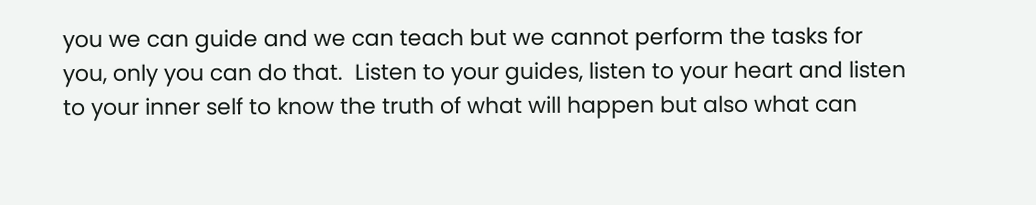you we can guide and we can teach but we cannot perform the tasks for you, only you can do that.  Listen to your guides, listen to your heart and listen to your inner self to know the truth of what will happen but also what can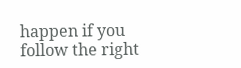happen if you follow the right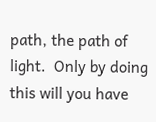path, the path of light.  Only by doing this will you have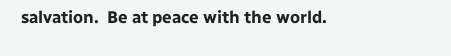salvation.  Be at peace with the world.